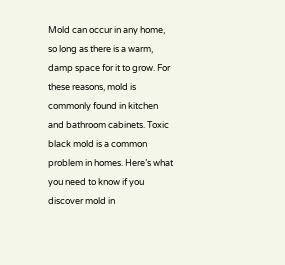Mold can occur in any home, so long as there is a warm, damp space for it to grow. For these reasons, mold is commonly found in kitchen and bathroom cabinets. Toxic black mold is a common problem in homes. Here’s what you need to know if you discover mold in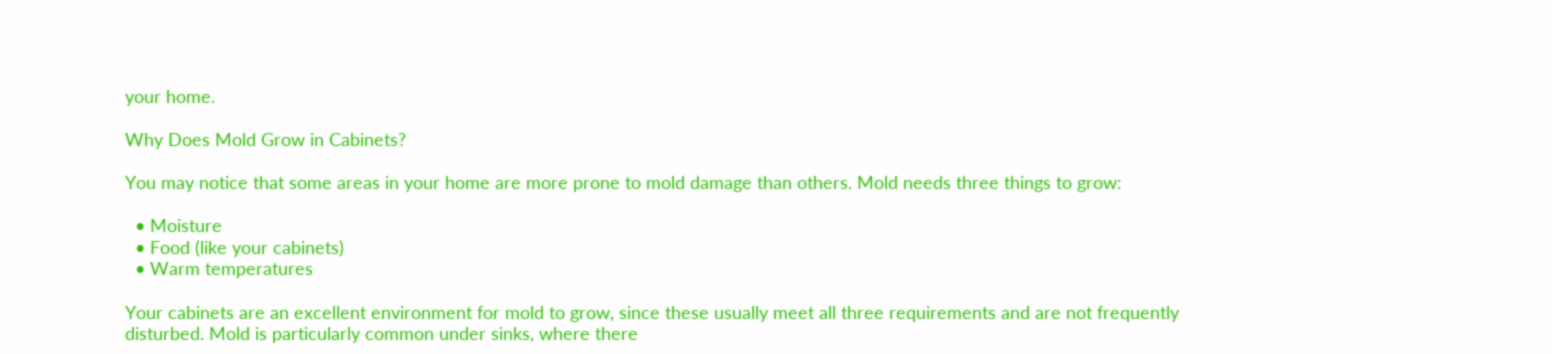your home.

Why Does Mold Grow in Cabinets?

You may notice that some areas in your home are more prone to mold damage than others. Mold needs three things to grow:

  • Moisture
  • Food (like your cabinets)
  • Warm temperatures

Your cabinets are an excellent environment for mold to grow, since these usually meet all three requirements and are not frequently disturbed. Mold is particularly common under sinks, where there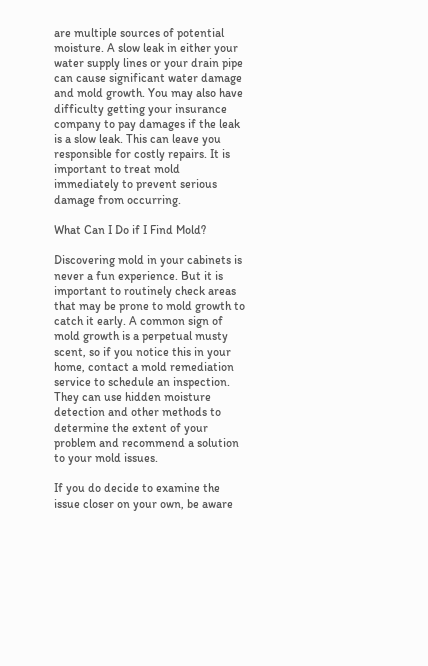are multiple sources of potential moisture. A slow leak in either your water supply lines or your drain pipe can cause significant water damage and mold growth. You may also have difficulty getting your insurance company to pay damages if the leak is a slow leak. This can leave you responsible for costly repairs. It is important to treat mold immediately to prevent serious damage from occurring.

What Can I Do if I Find Mold?

Discovering mold in your cabinets is never a fun experience. But it is important to routinely check areas that may be prone to mold growth to catch it early. A common sign of mold growth is a perpetual musty scent, so if you notice this in your home, contact a mold remediation service to schedule an inspection. They can use hidden moisture detection and other methods to determine the extent of your problem and recommend a solution to your mold issues.

If you do decide to examine the issue closer on your own, be aware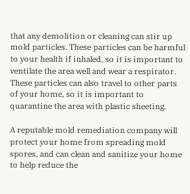that any demolition or cleaning can stir up mold particles. These particles can be harmful to your health if inhaled, so it is important to ventilate the area well and wear a respirator. These particles can also travel to other parts of your home, so it is important to quarantine the area with plastic sheeting.

A reputable mold remediation company will protect your home from spreading mold spores, and can clean and sanitize your home to help reduce the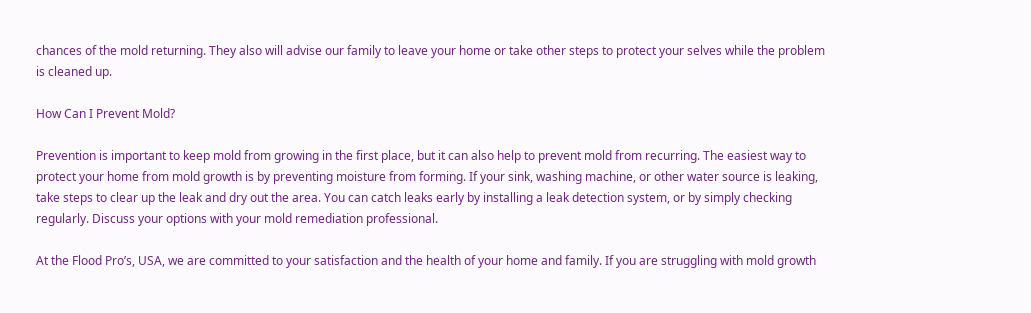chances of the mold returning. They also will advise our family to leave your home or take other steps to protect your selves while the problem is cleaned up.

How Can I Prevent Mold?

Prevention is important to keep mold from growing in the first place, but it can also help to prevent mold from recurring. The easiest way to protect your home from mold growth is by preventing moisture from forming. If your sink, washing machine, or other water source is leaking, take steps to clear up the leak and dry out the area. You can catch leaks early by installing a leak detection system, or by simply checking regularly. Discuss your options with your mold remediation professional.

At the Flood Pro’s, USA, we are committed to your satisfaction and the health of your home and family. If you are struggling with mold growth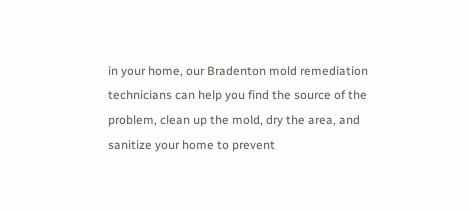in your home, our Bradenton mold remediation technicians can help you find the source of the problem, clean up the mold, dry the area, and sanitize your home to prevent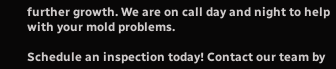further growth. We are on call day and night to help with your mold problems.

Schedule an inspection today! Contact our team by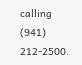calling (941) 212-2500.